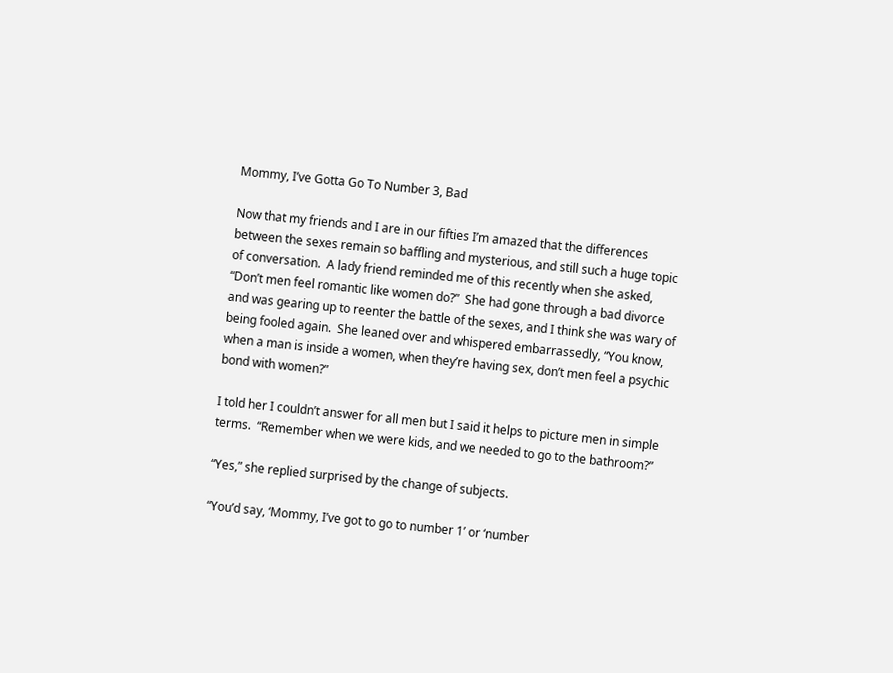Mommy, I’ve Gotta Go To Number 3, Bad

Now that my friends and I are in our fifties I’m amazed that the differences between the sexes remain so baffling and mysterious, and still such a huge topic of conversation.  A lady friend reminded me of this recently when she asked, “Don’t men feel romantic like women do?”  She had gone through a bad divorce and was gearing up to reenter the battle of the sexes, and I think she was wary of being fooled again.  She leaned over and whispered embarrassedly, “You know, when a man is inside a women, when they’re having sex, don’t men feel a psychic bond with women?”

I told her I couldn’t answer for all men but I said it helps to picture men in simple terms.  “Remember when we were kids, and we needed to go to the bathroom?”

“Yes,” she replied surprised by the change of subjects.

“You’d say, ‘Mommy, I’ve got to go to number 1’ or ‘number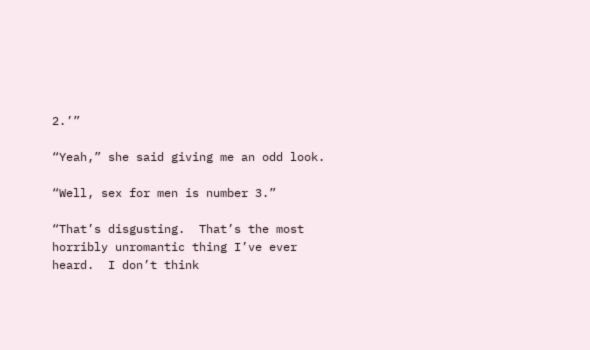2.’”

“Yeah,” she said giving me an odd look.

“Well, sex for men is number 3.”

“That’s disgusting.  That’s the most horribly unromantic thing I’ve ever heard.  I don’t think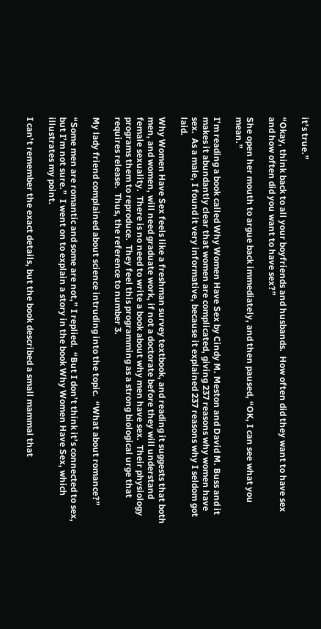it’s true.”

“Okay, think back to all your boyfriends and husbands.  How often did they want to have sex and how often did you want to have sex?”

She open her mouth to argue back immediately, and then paused, “OK, I can see what you mean.”

I’m reading a book called Why Women Have Sex by Cindy M. Meston and David M. Buss and it makes it abundantly clear that women are complicated, giving 237 reasons why women have sex.  As a male, I found it very informative, because it explained 237 reasons why I seldom got laid.

Why Women Have Sex feels like a freshman survey textbook, and reading it suggests that both men, and women, will need graduate work, if not a doctorate before they will understand female sexuality.  There is no need to write a book about why men have sex.  Their physiology programs them to reproduce.  They feel this programming as a strong biological urge that requires release.  Thus, the reference to number 3.

My lady friend complained about science intruding into the topic.  “What about romance?”

“Some men are romantic and some are not,” I replied.  “But I don’t think it’s connected to sex, but I’m not sure.”  I went on to explain a story in the book Why Women Have Sex, which illustrates my point.

I can’t remember the exact details, but the book described a small mammal that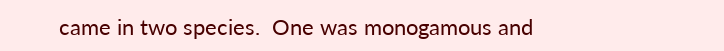came in two species.  One was monogamous and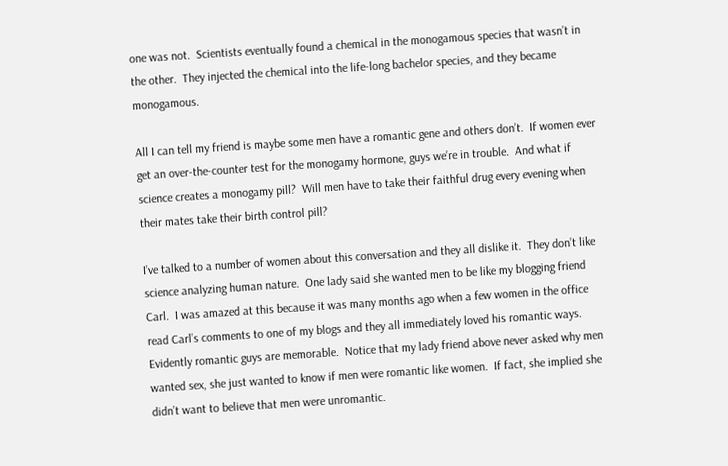one was not.  Scientists eventually found a chemical in the monogamous species that wasn’t in the other.  They injected the chemical into the life-long bachelor species, and they became monogamous.

All I can tell my friend is maybe some men have a romantic gene and others don’t.  If women ever get an over-the-counter test for the monogamy hormone, guys we’re in trouble.  And what if science creates a monogamy pill?  Will men have to take their faithful drug every evening when their mates take their birth control pill?

I’ve talked to a number of women about this conversation and they all dislike it.  They don’t like science analyzing human nature.  One lady said she wanted men to be like my blogging friend Carl.  I was amazed at this because it was many months ago when a few women in the office read Carl’s comments to one of my blogs and they all immediately loved his romantic ways.  Evidently romantic guys are memorable.  Notice that my lady friend above never asked why men wanted sex, she just wanted to know if men were romantic like women.  If fact, she implied she didn’t want to believe that men were unromantic.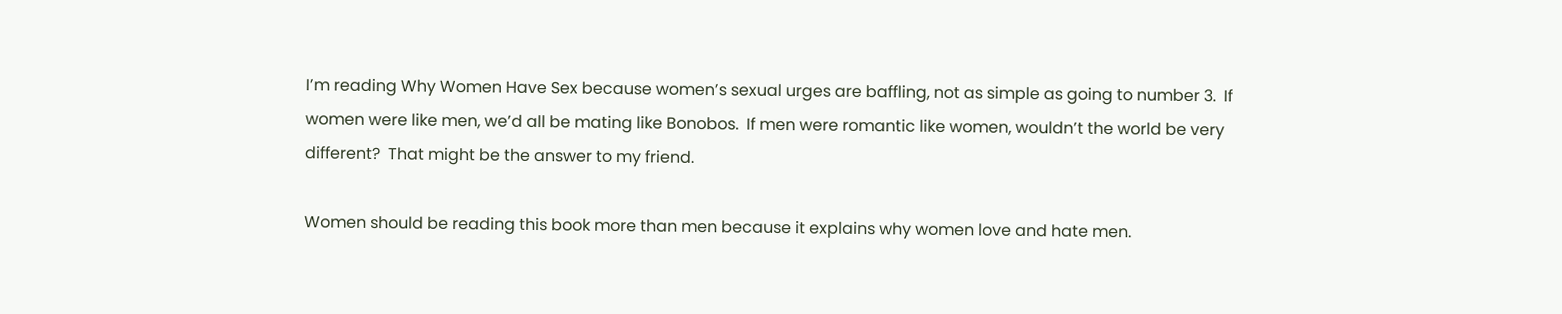I’m reading Why Women Have Sex because women’s sexual urges are baffling, not as simple as going to number 3.  If women were like men, we’d all be mating like Bonobos.  If men were romantic like women, wouldn’t the world be very different?  That might be the answer to my friend.

Women should be reading this book more than men because it explains why women love and hate men.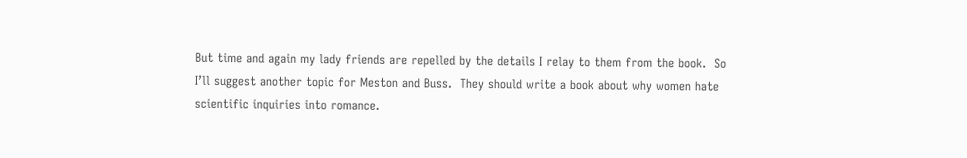But time and again my lady friends are repelled by the details I relay to them from the book.  So I’ll suggest another topic for Meston and Buss.  They should write a book about why women hate scientific inquiries into romance.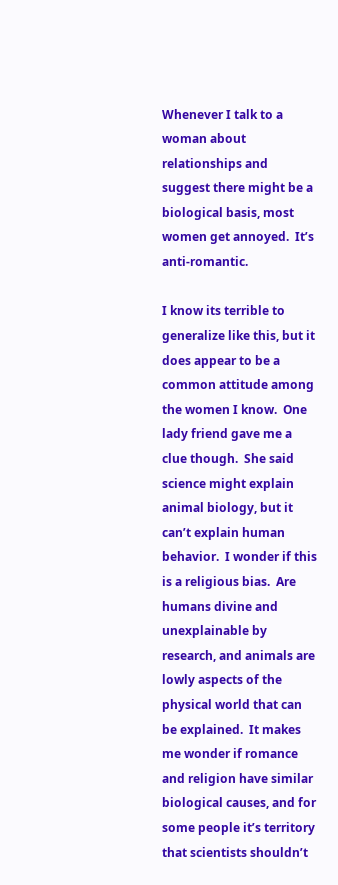Whenever I talk to a woman about relationships and suggest there might be a biological basis, most women get annoyed.  It’s anti-romantic.

I know its terrible to generalize like this, but it does appear to be a common attitude among the women I know.  One lady friend gave me a clue though.  She said science might explain animal biology, but it can’t explain human behavior.  I wonder if this is a religious bias.  Are humans divine and unexplainable by research, and animals are lowly aspects of the physical world that can be explained.  It makes me wonder if romance and religion have similar biological causes, and for some people it’s territory that scientists shouldn’t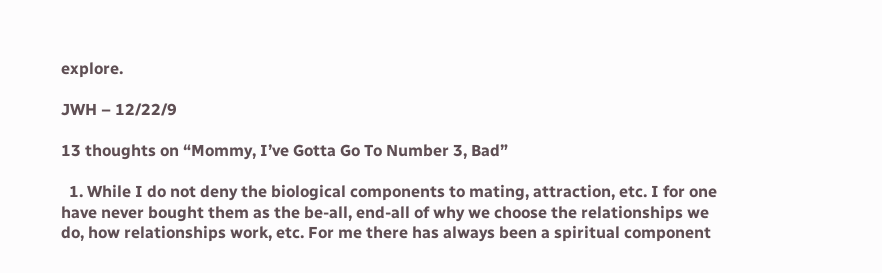explore.

JWH – 12/22/9

13 thoughts on “Mommy, I’ve Gotta Go To Number 3, Bad”

  1. While I do not deny the biological components to mating, attraction, etc. I for one have never bought them as the be-all, end-all of why we choose the relationships we do, how relationships work, etc. For me there has always been a spiritual component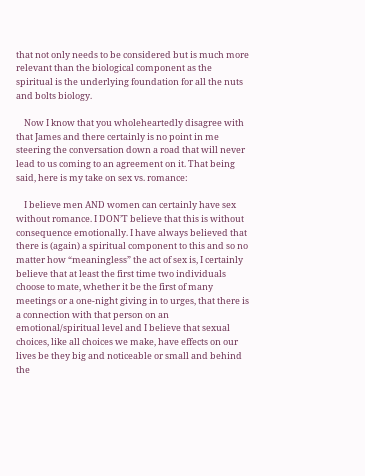that not only needs to be considered but is much more relevant than the biological component as the spiritual is the underlying foundation for all the nuts and bolts biology.

    Now I know that you wholeheartedly disagree with that James and there certainly is no point in me steering the conversation down a road that will never lead to us coming to an agreement on it. That being said, here is my take on sex vs. romance:

    I believe men AND women can certainly have sex without romance. I DON’T believe that this is without consequence emotionally. I have always believed that there is (again) a spiritual component to this and so no matter how “meaningless” the act of sex is, I certainly believe that at least the first time two individuals choose to mate, whether it be the first of many meetings or a one-night giving in to urges, that there is a connection with that person on an emotional/spiritual level and I believe that sexual choices, like all choices we make, have effects on our lives be they big and noticeable or small and behind the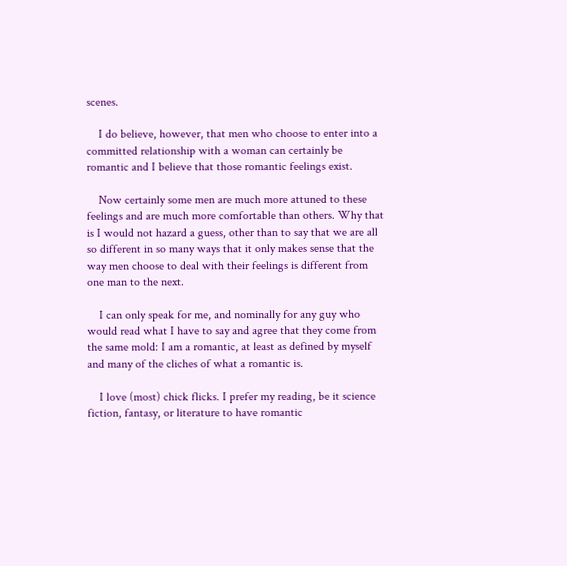scenes.

    I do believe, however, that men who choose to enter into a committed relationship with a woman can certainly be romantic and I believe that those romantic feelings exist.

    Now certainly some men are much more attuned to these feelings and are much more comfortable than others. Why that is I would not hazard a guess, other than to say that we are all so different in so many ways that it only makes sense that the way men choose to deal with their feelings is different from one man to the next.

    I can only speak for me, and nominally for any guy who would read what I have to say and agree that they come from the same mold: I am a romantic, at least as defined by myself and many of the cliches of what a romantic is.

    I love (most) chick flicks. I prefer my reading, be it science fiction, fantasy, or literature to have romantic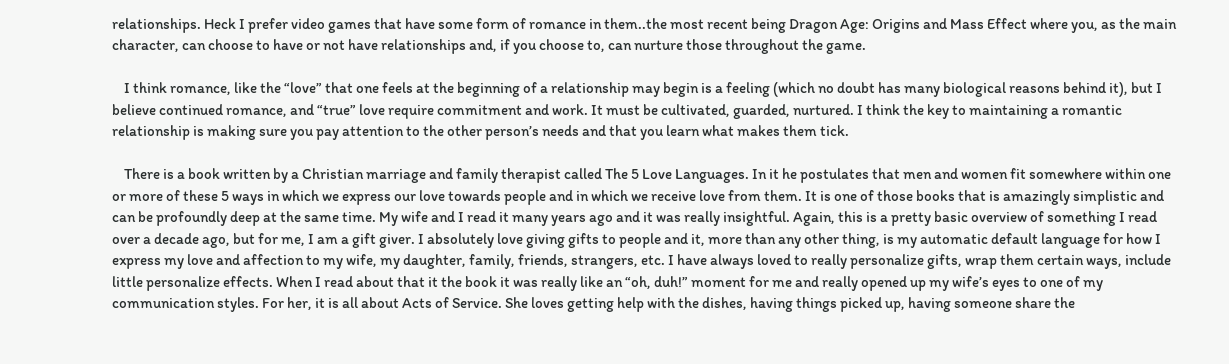relationships. Heck I prefer video games that have some form of romance in them..the most recent being Dragon Age: Origins and Mass Effect where you, as the main character, can choose to have or not have relationships and, if you choose to, can nurture those throughout the game.

    I think romance, like the “love” that one feels at the beginning of a relationship may begin is a feeling (which no doubt has many biological reasons behind it), but I believe continued romance, and “true” love require commitment and work. It must be cultivated, guarded, nurtured. I think the key to maintaining a romantic relationship is making sure you pay attention to the other person’s needs and that you learn what makes them tick.

    There is a book written by a Christian marriage and family therapist called The 5 Love Languages. In it he postulates that men and women fit somewhere within one or more of these 5 ways in which we express our love towards people and in which we receive love from them. It is one of those books that is amazingly simplistic and can be profoundly deep at the same time. My wife and I read it many years ago and it was really insightful. Again, this is a pretty basic overview of something I read over a decade ago, but for me, I am a gift giver. I absolutely love giving gifts to people and it, more than any other thing, is my automatic default language for how I express my love and affection to my wife, my daughter, family, friends, strangers, etc. I have always loved to really personalize gifts, wrap them certain ways, include little personalize effects. When I read about that it the book it was really like an “oh, duh!” moment for me and really opened up my wife’s eyes to one of my communication styles. For her, it is all about Acts of Service. She loves getting help with the dishes, having things picked up, having someone share the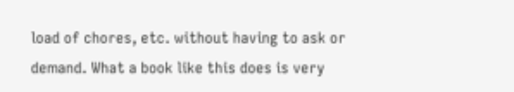load of chores, etc. without having to ask or demand. What a book like this does is very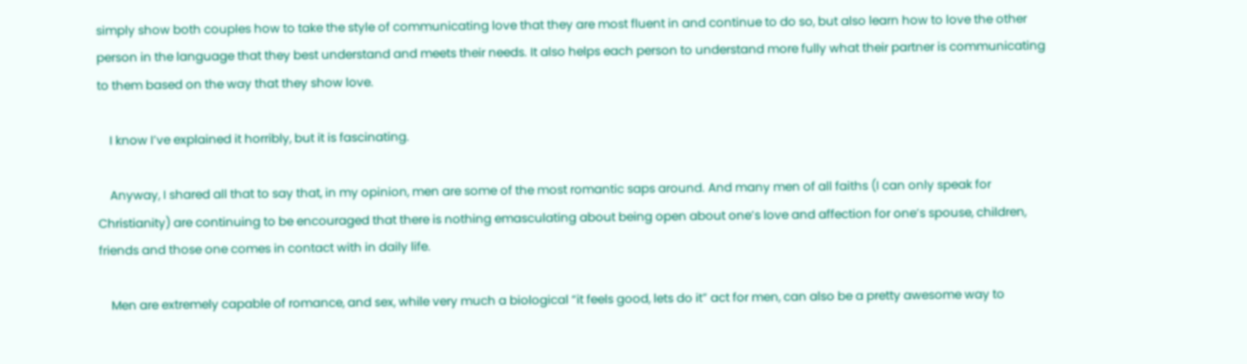simply show both couples how to take the style of communicating love that they are most fluent in and continue to do so, but also learn how to love the other person in the language that they best understand and meets their needs. It also helps each person to understand more fully what their partner is communicating to them based on the way that they show love.

    I know I’ve explained it horribly, but it is fascinating.

    Anyway, I shared all that to say that, in my opinion, men are some of the most romantic saps around. And many men of all faiths (I can only speak for Christianity) are continuing to be encouraged that there is nothing emasculating about being open about one’s love and affection for one’s spouse, children, friends and those one comes in contact with in daily life.

    Men are extremely capable of romance, and sex, while very much a biological “it feels good, lets do it” act for men, can also be a pretty awesome way to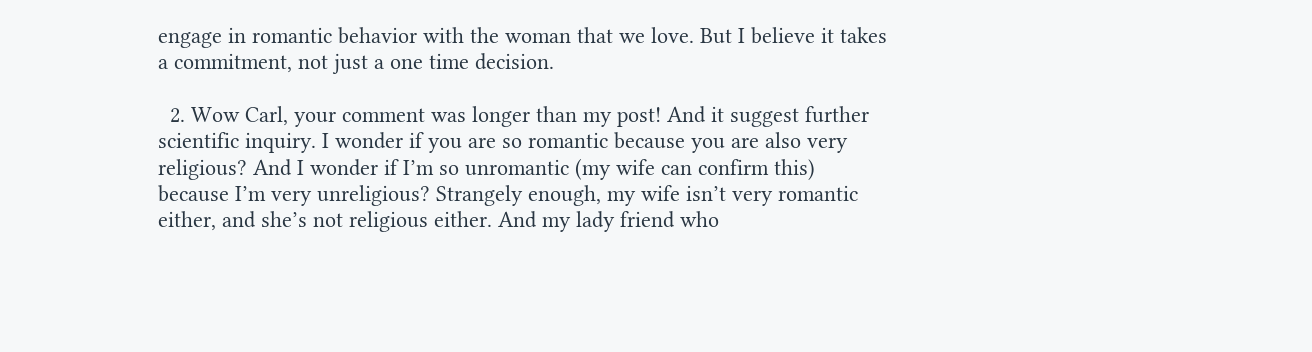engage in romantic behavior with the woman that we love. But I believe it takes a commitment, not just a one time decision.

  2. Wow Carl, your comment was longer than my post! And it suggest further scientific inquiry. I wonder if you are so romantic because you are also very religious? And I wonder if I’m so unromantic (my wife can confirm this) because I’m very unreligious? Strangely enough, my wife isn’t very romantic either, and she’s not religious either. And my lady friend who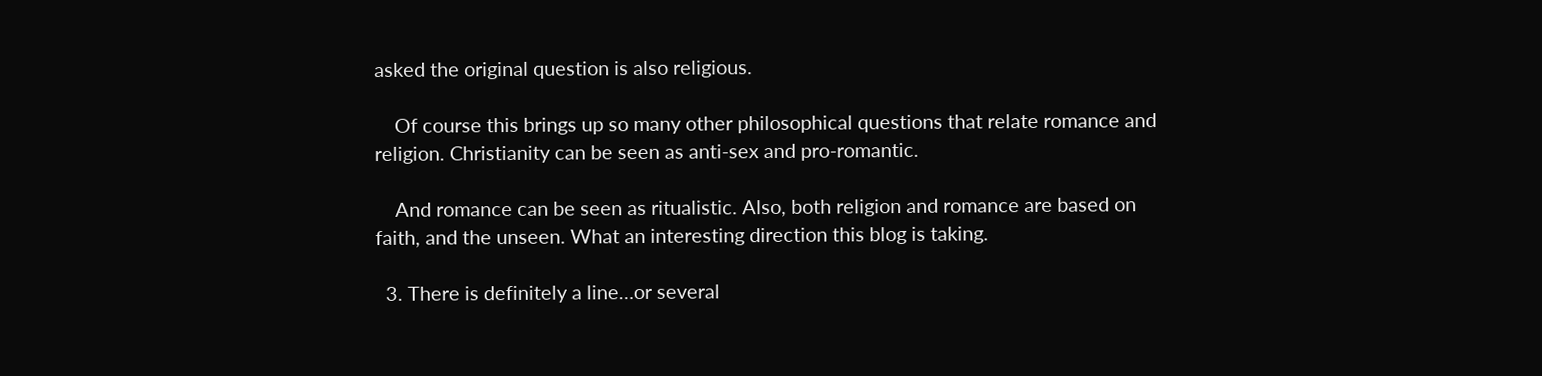asked the original question is also religious.

    Of course this brings up so many other philosophical questions that relate romance and religion. Christianity can be seen as anti-sex and pro-romantic.

    And romance can be seen as ritualistic. Also, both religion and romance are based on faith, and the unseen. What an interesting direction this blog is taking.

  3. There is definitely a line…or several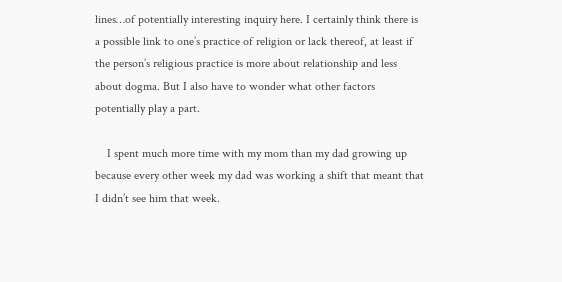lines…of potentially interesting inquiry here. I certainly think there is a possible link to one’s practice of religion or lack thereof, at least if the person’s religious practice is more about relationship and less about dogma. But I also have to wonder what other factors potentially play a part.

    I spent much more time with my mom than my dad growing up because every other week my dad was working a shift that meant that I didn’t see him that week.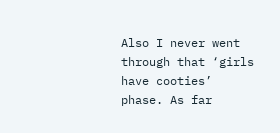Also I never went through that ‘girls have cooties’ phase. As far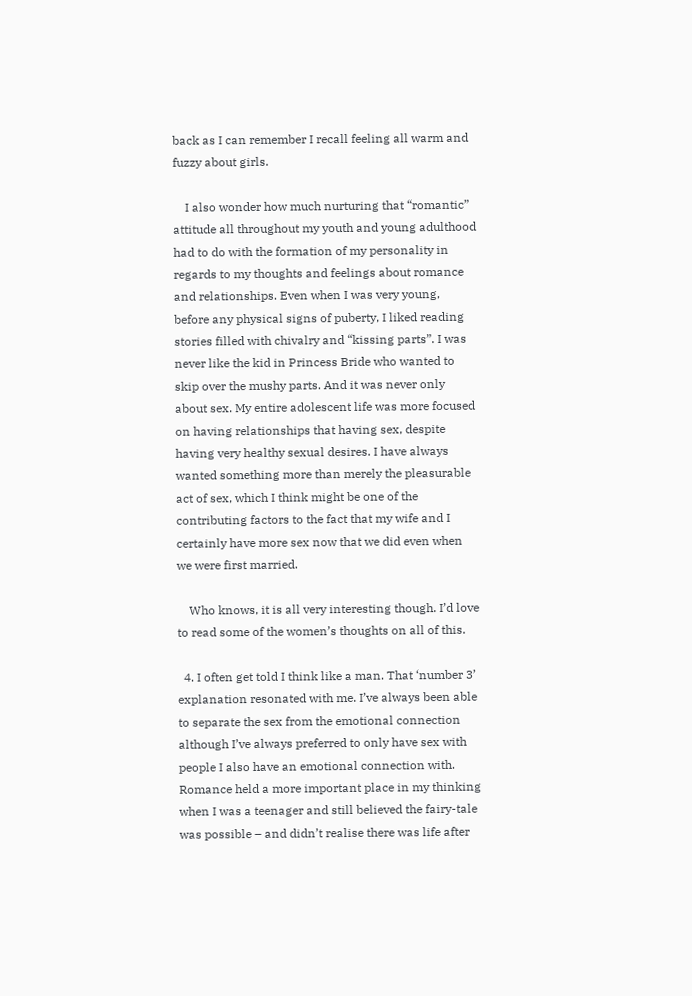back as I can remember I recall feeling all warm and fuzzy about girls.

    I also wonder how much nurturing that “romantic” attitude all throughout my youth and young adulthood had to do with the formation of my personality in regards to my thoughts and feelings about romance and relationships. Even when I was very young, before any physical signs of puberty, I liked reading stories filled with chivalry and “kissing parts”. I was never like the kid in Princess Bride who wanted to skip over the mushy parts. And it was never only about sex. My entire adolescent life was more focused on having relationships that having sex, despite having very healthy sexual desires. I have always wanted something more than merely the pleasurable act of sex, which I think might be one of the contributing factors to the fact that my wife and I certainly have more sex now that we did even when we were first married.

    Who knows, it is all very interesting though. I’d love to read some of the women’s thoughts on all of this.

  4. I often get told I think like a man. That ‘number 3’ explanation resonated with me. I’ve always been able to separate the sex from the emotional connection although I’ve always preferred to only have sex with people I also have an emotional connection with. Romance held a more important place in my thinking when I was a teenager and still believed the fairy-tale was possible – and didn’t realise there was life after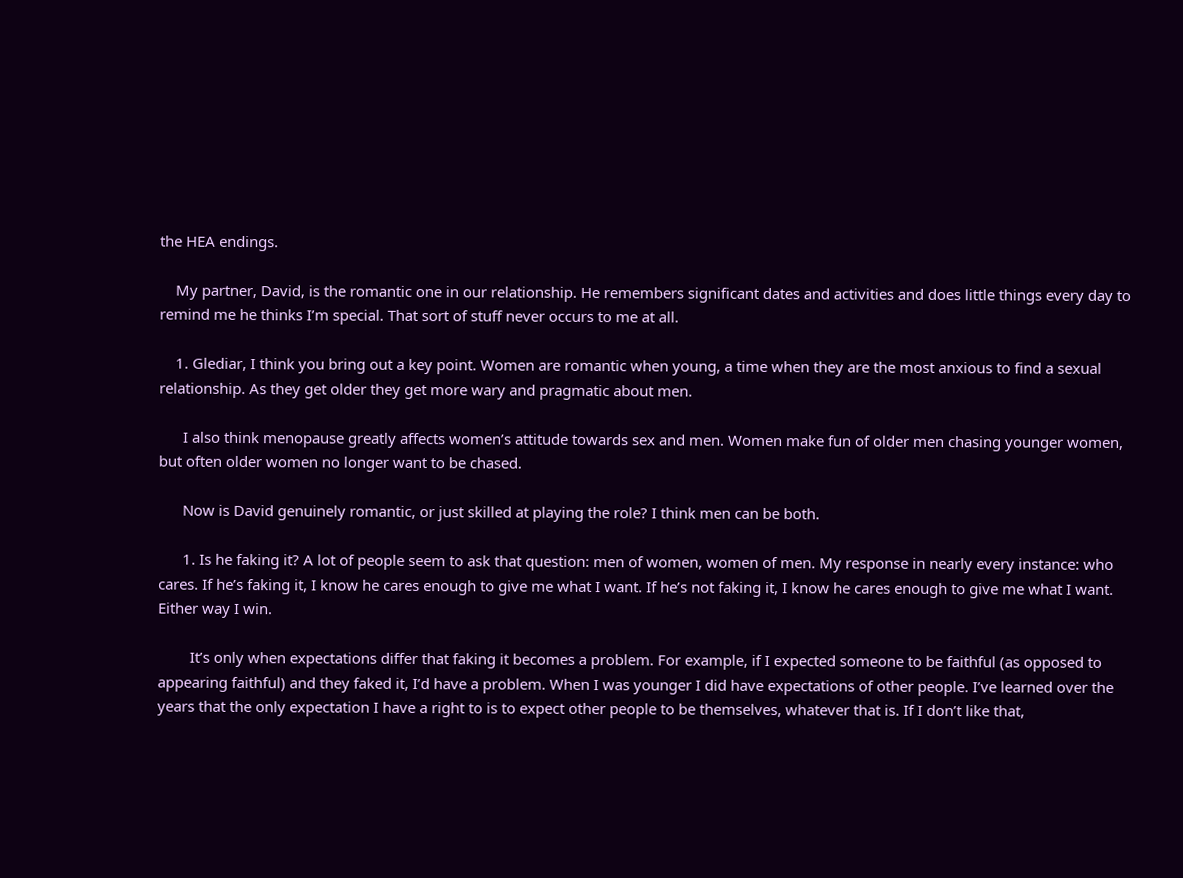the HEA endings.

    My partner, David, is the romantic one in our relationship. He remembers significant dates and activities and does little things every day to remind me he thinks I’m special. That sort of stuff never occurs to me at all.

    1. Glediar, I think you bring out a key point. Women are romantic when young, a time when they are the most anxious to find a sexual relationship. As they get older they get more wary and pragmatic about men.

      I also think menopause greatly affects women’s attitude towards sex and men. Women make fun of older men chasing younger women, but often older women no longer want to be chased.

      Now is David genuinely romantic, or just skilled at playing the role? I think men can be both.

      1. Is he faking it? A lot of people seem to ask that question: men of women, women of men. My response in nearly every instance: who cares. If he’s faking it, I know he cares enough to give me what I want. If he’s not faking it, I know he cares enough to give me what I want. Either way I win.

        It’s only when expectations differ that faking it becomes a problem. For example, if I expected someone to be faithful (as opposed to appearing faithful) and they faked it, I’d have a problem. When I was younger I did have expectations of other people. I’ve learned over the years that the only expectation I have a right to is to expect other people to be themselves, whatever that is. If I don’t like that,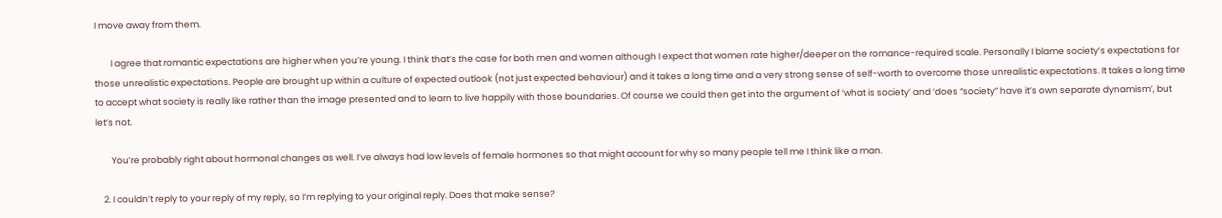I move away from them.

        I agree that romantic expectations are higher when you’re young. I think that’s the case for both men and women although I expect that women rate higher/deeper on the romance-required scale. Personally I blame society’s expectations for those unrealistic expectations. People are brought up within a culture of expected outlook (not just expected behaviour) and it takes a long time and a very strong sense of self-worth to overcome those unrealistic expectations. It takes a long time to accept what society is really like rather than the image presented and to learn to live happily with those boundaries. Of course we could then get into the argument of ‘what is society’ and ‘does “society” have it’s own separate dynamism’, but let’s not.

        You’re probably right about hormonal changes as well. I’ve always had low levels of female hormones so that might account for why so many people tell me I think like a man.

    2. I couldn’t reply to your reply of my reply, so I’m replying to your original reply. Does that make sense?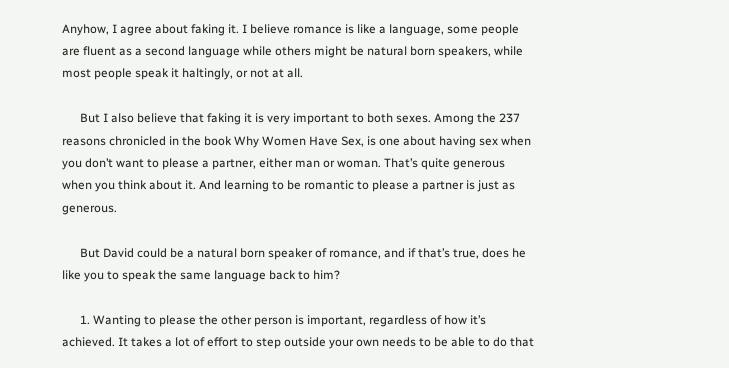Anyhow, I agree about faking it. I believe romance is like a language, some people are fluent as a second language while others might be natural born speakers, while most people speak it haltingly, or not at all.

      But I also believe that faking it is very important to both sexes. Among the 237 reasons chronicled in the book Why Women Have Sex, is one about having sex when you don’t want to please a partner, either man or woman. That’s quite generous when you think about it. And learning to be romantic to please a partner is just as generous.

      But David could be a natural born speaker of romance, and if that’s true, does he like you to speak the same language back to him?

      1. Wanting to please the other person is important, regardless of how it’s achieved. It takes a lot of effort to step outside your own needs to be able to do that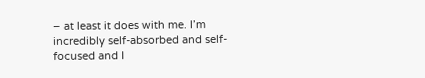– at least it does with me. I’m incredibly self-absorbed and self-focused and I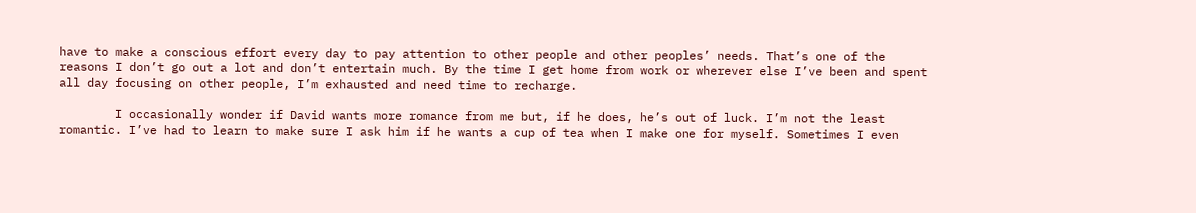have to make a conscious effort every day to pay attention to other people and other peoples’ needs. That’s one of the reasons I don’t go out a lot and don’t entertain much. By the time I get home from work or wherever else I’ve been and spent all day focusing on other people, I’m exhausted and need time to recharge.

        I occasionally wonder if David wants more romance from me but, if he does, he’s out of luck. I’m not the least romantic. I’ve had to learn to make sure I ask him if he wants a cup of tea when I make one for myself. Sometimes I even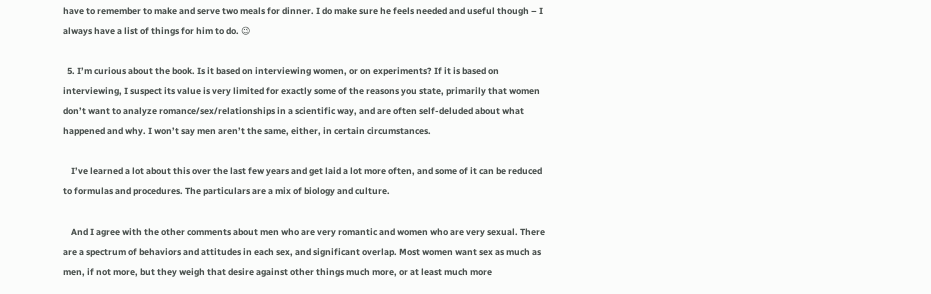have to remember to make and serve two meals for dinner. I do make sure he feels needed and useful though – I always have a list of things for him to do. 😉

  5. I’m curious about the book. Is it based on interviewing women, or on experiments? If it is based on interviewing, I suspect its value is very limited for exactly some of the reasons you state, primarily that women don’t want to analyze romance/sex/relationships in a scientific way, and are often self-deluded about what happened and why. I won’t say men aren’t the same, either, in certain circumstances.

    I’ve learned a lot about this over the last few years and get laid a lot more often, and some of it can be reduced to formulas and procedures. The particulars are a mix of biology and culture.

    And I agree with the other comments about men who are very romantic and women who are very sexual. There are a spectrum of behaviors and attitudes in each sex, and significant overlap. Most women want sex as much as men, if not more, but they weigh that desire against other things much more, or at least much more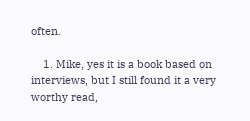often.

    1. Mike, yes it is a book based on interviews, but I still found it a very worthy read,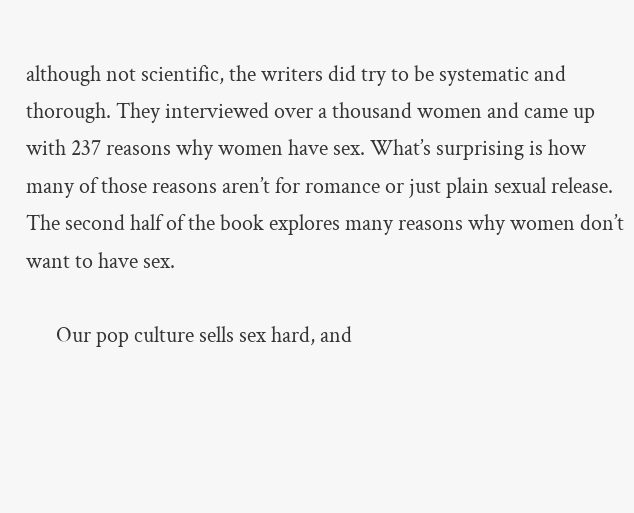although not scientific, the writers did try to be systematic and thorough. They interviewed over a thousand women and came up with 237 reasons why women have sex. What’s surprising is how many of those reasons aren’t for romance or just plain sexual release. The second half of the book explores many reasons why women don’t want to have sex.

      Our pop culture sells sex hard, and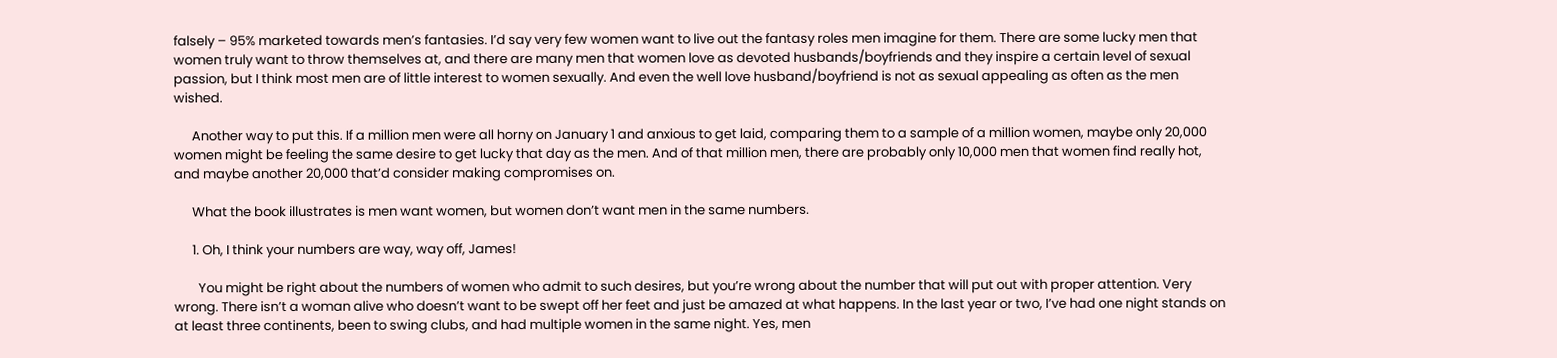falsely – 95% marketed towards men’s fantasies. I’d say very few women want to live out the fantasy roles men imagine for them. There are some lucky men that women truly want to throw themselves at, and there are many men that women love as devoted husbands/boyfriends and they inspire a certain level of sexual passion, but I think most men are of little interest to women sexually. And even the well love husband/boyfriend is not as sexual appealing as often as the men wished.

      Another way to put this. If a million men were all horny on January 1 and anxious to get laid, comparing them to a sample of a million women, maybe only 20,000 women might be feeling the same desire to get lucky that day as the men. And of that million men, there are probably only 10,000 men that women find really hot, and maybe another 20,000 that’d consider making compromises on.

      What the book illustrates is men want women, but women don’t want men in the same numbers.

      1. Oh, I think your numbers are way, way off, James!

        You might be right about the numbers of women who admit to such desires, but you’re wrong about the number that will put out with proper attention. Very wrong. There isn’t a woman alive who doesn’t want to be swept off her feet and just be amazed at what happens. In the last year or two, I’ve had one night stands on at least three continents, been to swing clubs, and had multiple women in the same night. Yes, men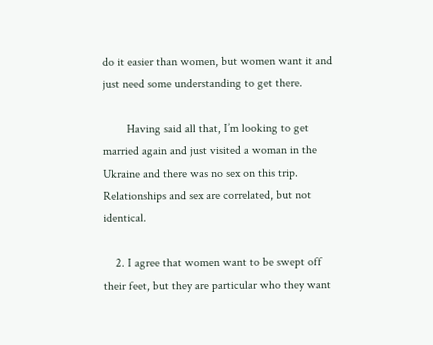do it easier than women, but women want it and just need some understanding to get there.

        Having said all that, I’m looking to get married again and just visited a woman in the Ukraine and there was no sex on this trip. Relationships and sex are correlated, but not identical.

    2. I agree that women want to be swept off their feet, but they are particular who they want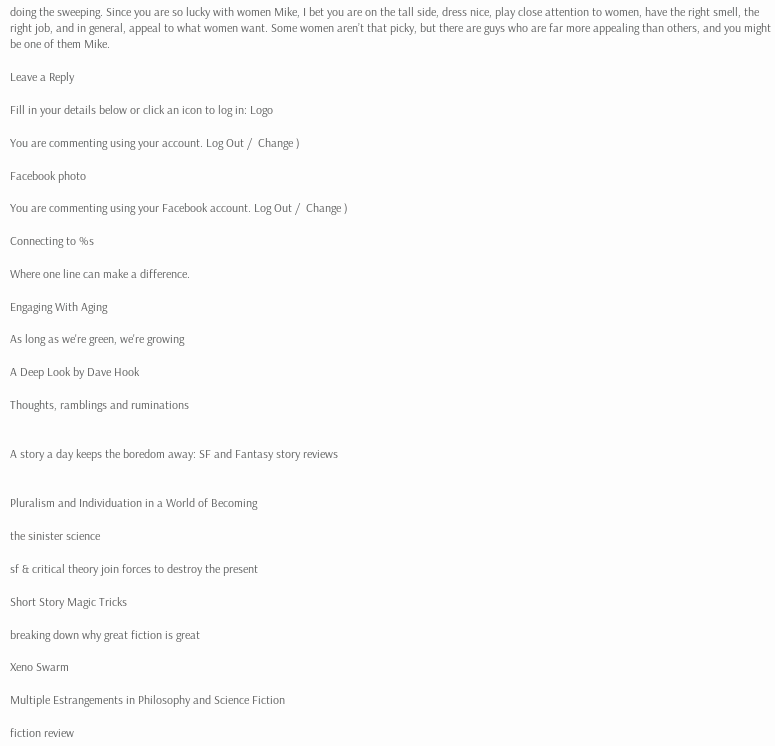doing the sweeping. Since you are so lucky with women Mike, I bet you are on the tall side, dress nice, play close attention to women, have the right smell, the right job, and in general, appeal to what women want. Some women aren’t that picky, but there are guys who are far more appealing than others, and you might be one of them Mike.

Leave a Reply

Fill in your details below or click an icon to log in: Logo

You are commenting using your account. Log Out /  Change )

Facebook photo

You are commenting using your Facebook account. Log Out /  Change )

Connecting to %s

Where one line can make a difference.

Engaging With Aging

As long as we're green, we're growing

A Deep Look by Dave Hook

Thoughts, ramblings and ruminations


A story a day keeps the boredom away: SF and Fantasy story reviews


Pluralism and Individuation in a World of Becoming

the sinister science

sf & critical theory join forces to destroy the present

Short Story Magic Tricks

breaking down why great fiction is great

Xeno Swarm

Multiple Estrangements in Philosophy and Science Fiction

fiction review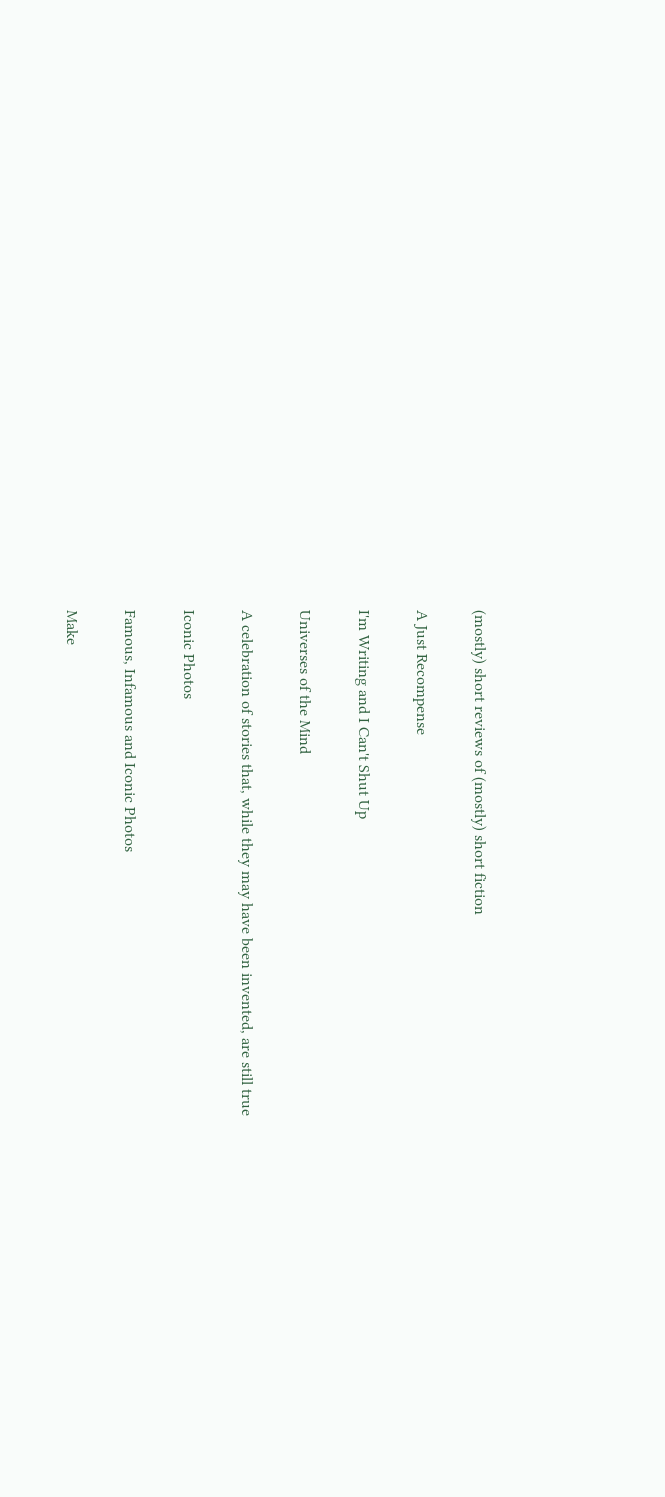(mostly) short reviews of (mostly) short fiction

A Just Recompense

I'm Writing and I Can't Shut Up

Universes of the Mind

A celebration of stories that, while they may have been invented, are still true

Iconic Photos

Famous, Infamous and Iconic Photos

Make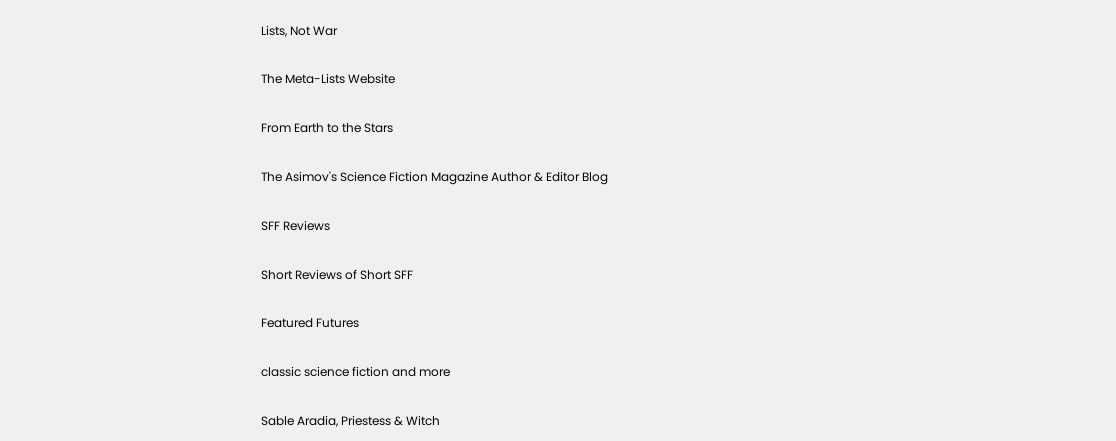Lists, Not War

The Meta-Lists Website

From Earth to the Stars

The Asimov's Science Fiction Magazine Author & Editor Blog

SFF Reviews

Short Reviews of Short SFF

Featured Futures

classic science fiction and more

Sable Aradia, Priestess & Witch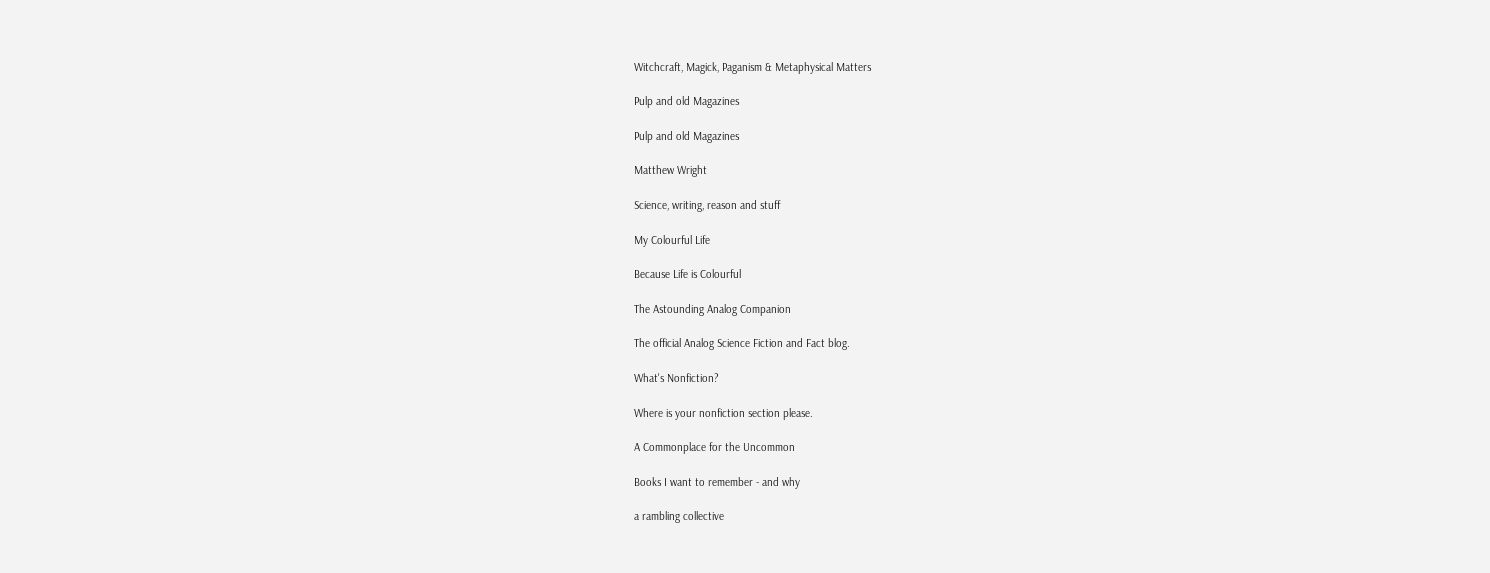Witchcraft, Magick, Paganism & Metaphysical Matters

Pulp and old Magazines

Pulp and old Magazines

Matthew Wright

Science, writing, reason and stuff

My Colourful Life

Because Life is Colourful

The Astounding Analog Companion

The official Analog Science Fiction and Fact blog.

What's Nonfiction?

Where is your nonfiction section please.

A Commonplace for the Uncommon

Books I want to remember - and why

a rambling collective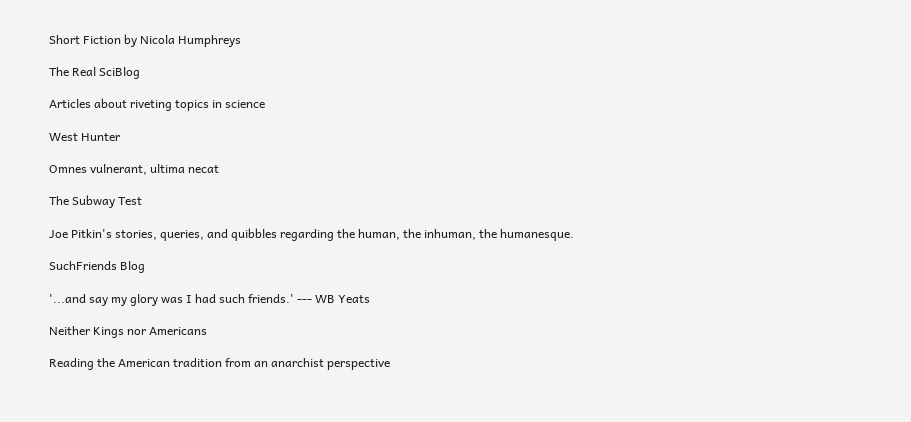Short Fiction by Nicola Humphreys

The Real SciBlog

Articles about riveting topics in science

West Hunter

Omnes vulnerant, ultima necat

The Subway Test

Joe Pitkin's stories, queries, and quibbles regarding the human, the inhuman, the humanesque.

SuchFriends Blog

'...and say my glory was I had such friends.' --- WB Yeats

Neither Kings nor Americans

Reading the American tradition from an anarchist perspective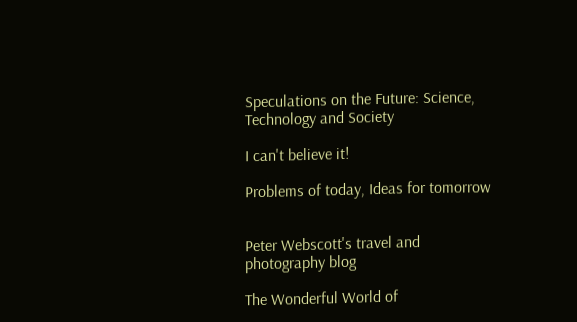Speculations on the Future: Science, Technology and Society

I can't believe it!

Problems of today, Ideas for tomorrow


Peter Webscott's travel and photography blog

The Wonderful World of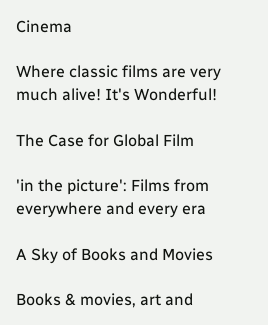Cinema

Where classic films are very much alive! It's Wonderful!

The Case for Global Film

'in the picture': Films from everywhere and every era

A Sky of Books and Movies

Books & movies, art and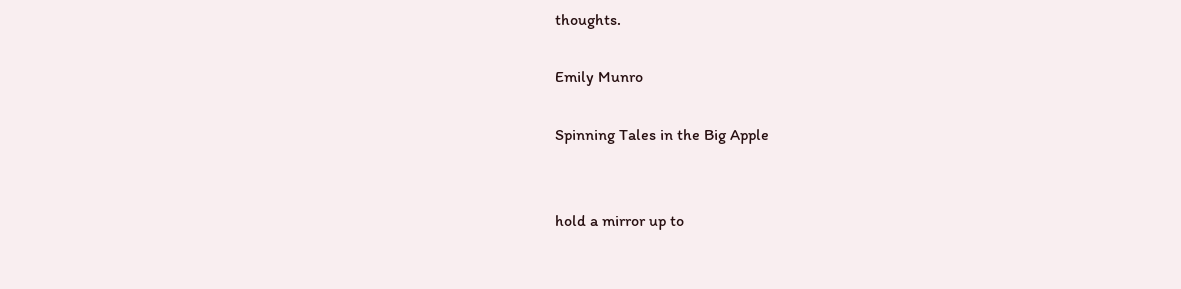thoughts.

Emily Munro

Spinning Tales in the Big Apple


hold a mirror up to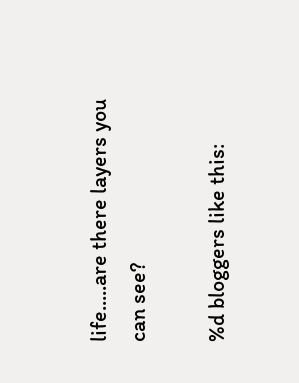life.....are there layers you can see?

%d bloggers like this: